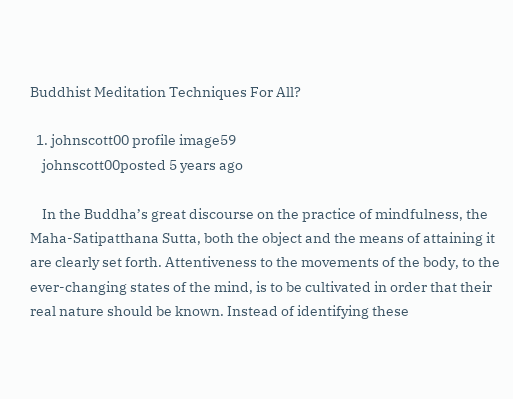Buddhist Meditation Techniques For All?

  1. johnscott00 profile image59
    johnscott00posted 5 years ago

    In the Buddha’s great discourse on the practice of mindfulness, the Maha-Satipatthana Sutta, both the object and the means of attaining it are clearly set forth. Attentiveness to the movements of the body, to the ever-changing states of the mind, is to be cultivated in order that their real nature should be known. Instead of identifying these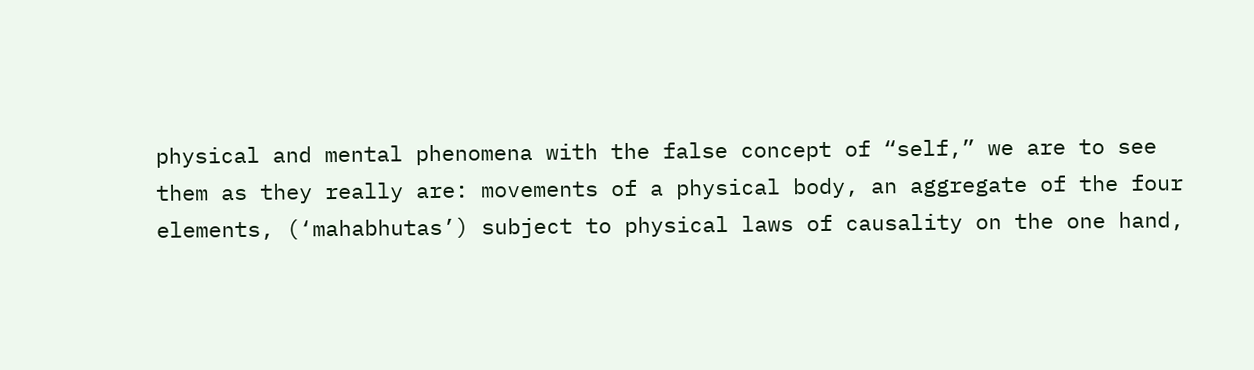physical and mental phenomena with the false concept of “self,” we are to see them as they really are: movements of a physical body, an aggregate of the four elements, (‘mahabhutas’) subject to physical laws of causality on the one hand,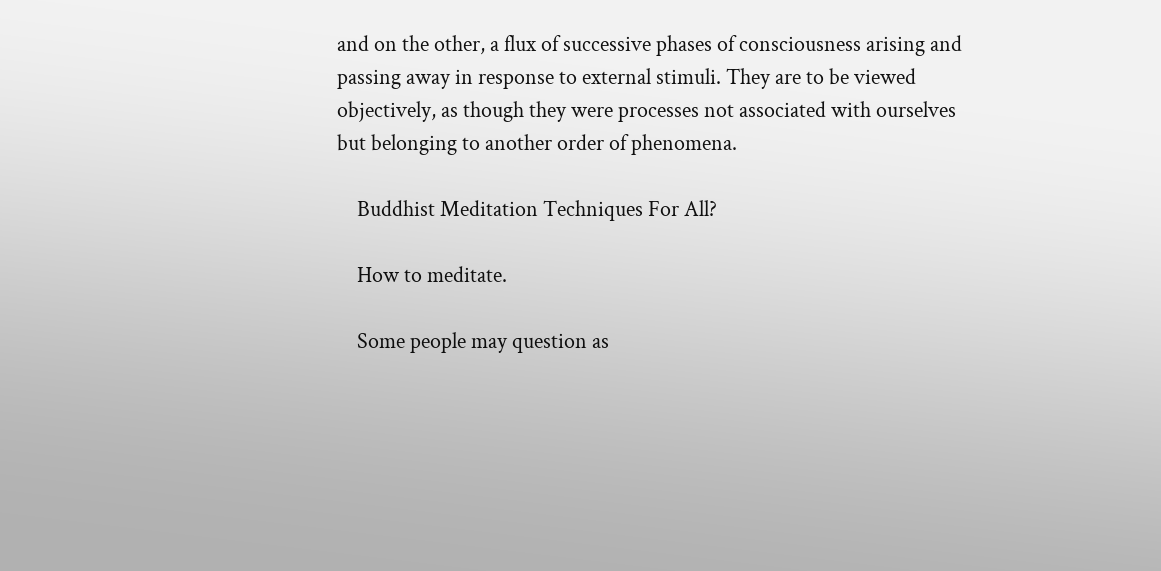and on the other, a flux of successive phases of consciousness arising and passing away in response to external stimuli. They are to be viewed objectively, as though they were processes not associated with ourselves but belonging to another order of phenomena.

    Buddhist Meditation Techniques For All?

    How to meditate.

    Some people may question as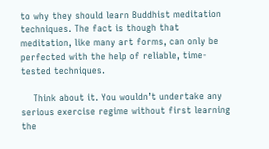to why they should learn Buddhist meditation techniques. The fact is though that meditation, like many art forms, can only be perfected with the help of reliable, time-tested techniques.

    Think about it. You wouldn’t undertake any serious exercise regime without first learning the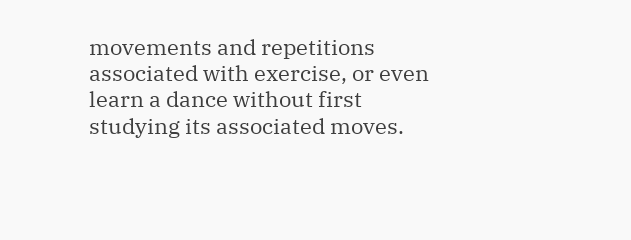movements and repetitions associated with exercise, or even learn a dance without first studying its associated moves.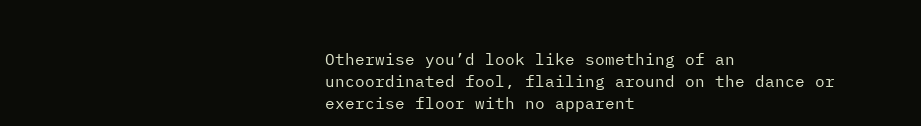Otherwise you’d look like something of an uncoordinated fool, flailing around on the dance or exercise floor with no apparent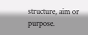structure, aim or purpose.